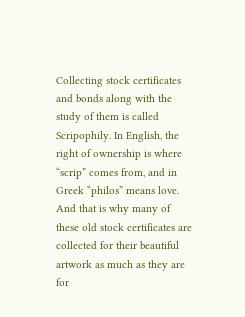Collecting stock certificates and bonds along with the study of them is called Scripophily. In English, the right of ownership is where “scrip” comes from, and in Greek “philos” means love. And that is why many of these old stock certificates are collected for their beautiful artwork as much as they are for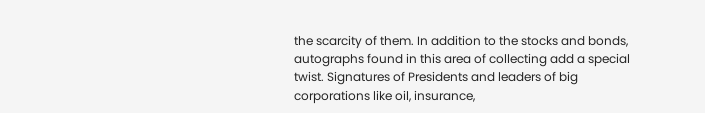the scarcity of them. In addition to the stocks and bonds, autographs found in this area of collecting add a special twist. Signatures of Presidents and leaders of big corporations like oil, insurance,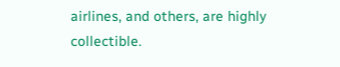airlines, and others, are highly collectible.